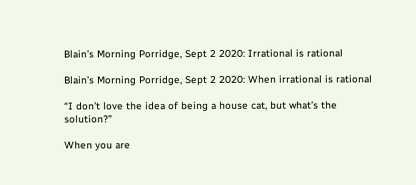Blain’s Morning Porridge, Sept 2 2020: Irrational is rational

Blain’s Morning Porridge, Sept 2 2020: When irrational is rational

“I don’t love the idea of being a house cat, but what’s the solution?”

When you are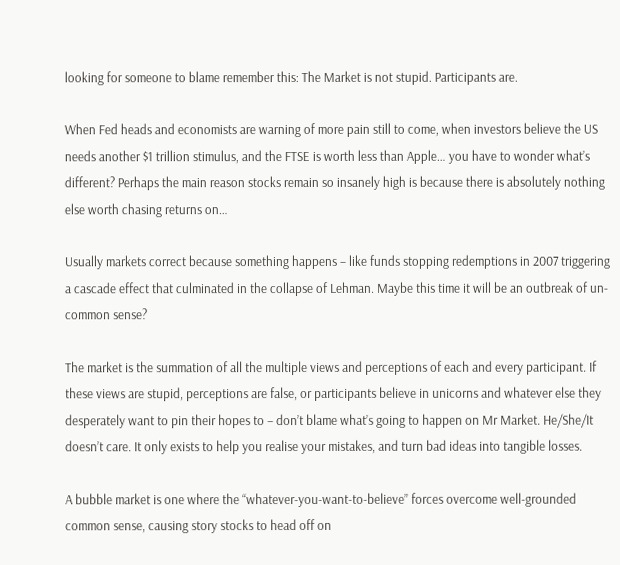looking for someone to blame remember this: The Market is not stupid. Participants are.

When Fed heads and economists are warning of more pain still to come, when investors believe the US needs another $1 trillion stimulus, and the FTSE is worth less than Apple… you have to wonder what’s different? Perhaps the main reason stocks remain so insanely high is because there is absolutely nothing else worth chasing returns on…

Usually markets correct because something happens – like funds stopping redemptions in 2007 triggering a cascade effect that culminated in the collapse of Lehman. Maybe this time it will be an outbreak of un-common sense?

The market is the summation of all the multiple views and perceptions of each and every participant. If these views are stupid, perceptions are false, or participants believe in unicorns and whatever else they desperately want to pin their hopes to – don’t blame what’s going to happen on Mr Market. He/She/It doesn’t care. It only exists to help you realise your mistakes, and turn bad ideas into tangible losses.

A bubble market is one where the “whatever-you-want-to-believe” forces overcome well-grounded common sense, causing story stocks to head off on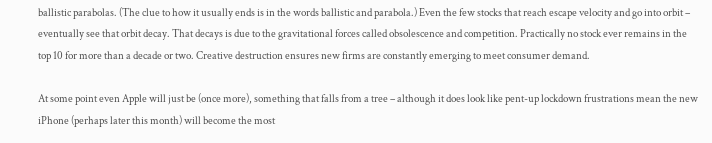ballistic parabolas. (The clue to how it usually ends is in the words ballistic and parabola.) Even the few stocks that reach escape velocity and go into orbit – eventually see that orbit decay. That decays is due to the gravitational forces called obsolescence and competition. Practically no stock ever remains in the top 10 for more than a decade or two. Creative destruction ensures new firms are constantly emerging to meet consumer demand.

At some point even Apple will just be (once more), something that falls from a tree – although it does look like pent-up lockdown frustrations mean the new iPhone (perhaps later this month) will become the most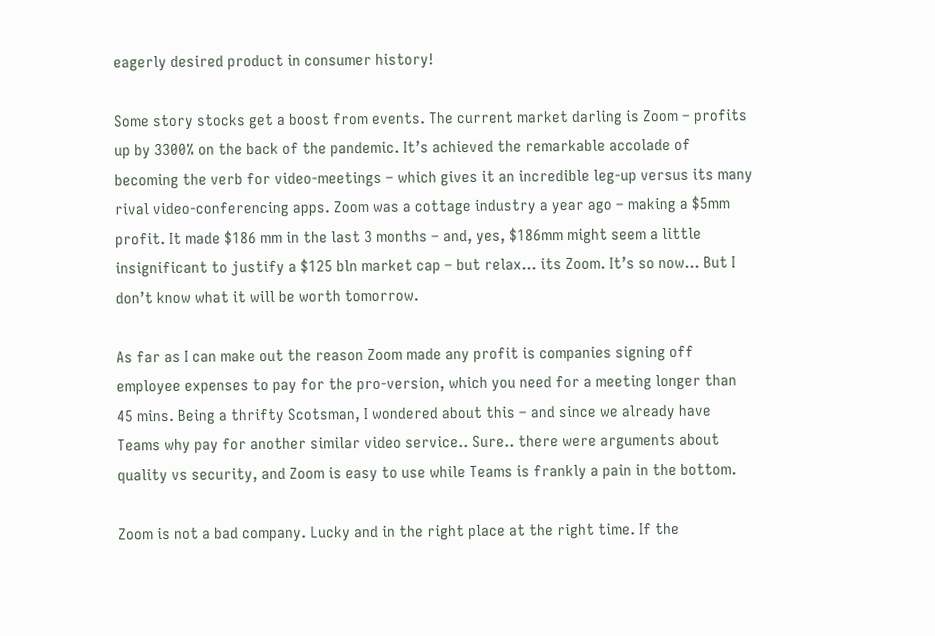eagerly desired product in consumer history!

Some story stocks get a boost from events. The current market darling is Zoom – profits up by 3300% on the back of the pandemic. It’s achieved the remarkable accolade of becoming the verb for video-meetings – which gives it an incredible leg-up versus its many rival video-conferencing apps. Zoom was a cottage industry a year ago – making a $5mm profit. It made $186 mm in the last 3 months – and, yes, $186mm might seem a little insignificant to justify a $125 bln market cap – but relax… its Zoom. It’s so now… But I don’t know what it will be worth tomorrow.

As far as I can make out the reason Zoom made any profit is companies signing off employee expenses to pay for the pro-version, which you need for a meeting longer than 45 mins. Being a thrifty Scotsman, I wondered about this – and since we already have Teams why pay for another similar video service.. Sure.. there were arguments about quality vs security, and Zoom is easy to use while Teams is frankly a pain in the bottom.

Zoom is not a bad company. Lucky and in the right place at the right time. If the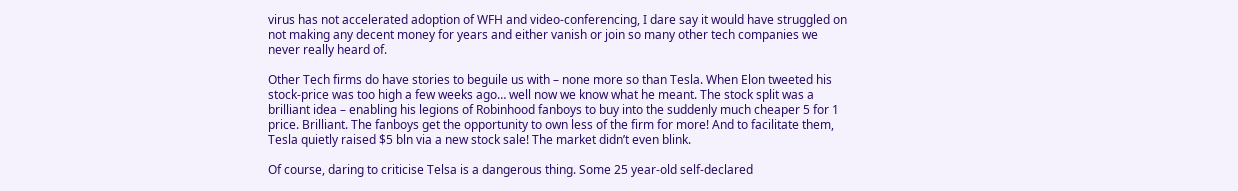virus has not accelerated adoption of WFH and video-conferencing, I dare say it would have struggled on not making any decent money for years and either vanish or join so many other tech companies we never really heard of.

Other Tech firms do have stories to beguile us with – none more so than Tesla. When Elon tweeted his stock-price was too high a few weeks ago… well now we know what he meant. The stock split was a brilliant idea – enabling his legions of Robinhood fanboys to buy into the suddenly much cheaper 5 for 1 price. Brilliant. The fanboys get the opportunity to own less of the firm for more! And to facilitate them, Tesla quietly raised $5 bln via a new stock sale! The market didn’t even blink.

Of course, daring to criticise Telsa is a dangerous thing. Some 25 year-old self-declared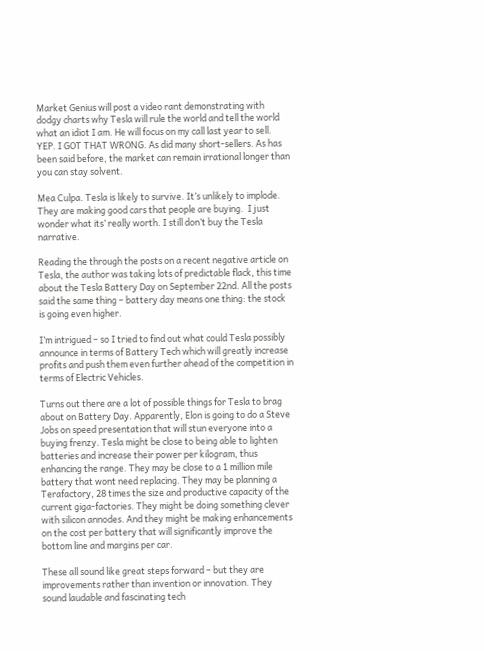Market Genius will post a video rant demonstrating with dodgy charts why Tesla will rule the world and tell the world what an idiot I am. He will focus on my call last year to sell. YEP. I GOT THAT WRONG. As did many short-sellers. As has been said before, the market can remain irrational longer than you can stay solvent.

Mea Culpa. Tesla is likely to survive. It’s unlikely to implode. They are making good cars that people are buying.  I just wonder what its’ really worth. I still don’t buy the Tesla narrative.

Reading the through the posts on a recent negative article on Tesla, the author was taking lots of predictable flack, this time about the Tesla Battery Day on September 22nd. All the posts said the same thing – battery day means one thing: the stock is going even higher.

I’m intrigued – so I tried to find out what could Tesla possibly announce in terms of Battery Tech which will greatly increase profits and push them even further ahead of the competition in terms of Electric Vehicles.

Turns out there are a lot of possible things for Tesla to brag about on Battery Day. Apparently, Elon is going to do a Steve Jobs on speed presentation that will stun everyone into a buying frenzy. Tesla might be close to being able to lighten batteries and increase their power per kilogram, thus enhancing the range. They may be close to a 1 million mile battery that wont need replacing. They may be planning a Terafactory, 28 times the size and productive capacity of the current giga-factories. They might be doing something clever with silicon annodes. And they might be making enhancements on the cost per battery that will significantly improve the bottom line and margins per car.

These all sound like great steps forward – but they are improvements rather than invention or innovation. They sound laudable and fascinating tech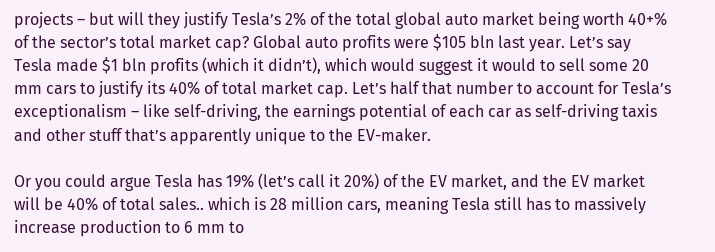projects – but will they justify Tesla’s 2% of the total global auto market being worth 40+% of the sector’s total market cap? Global auto profits were $105 bln last year. Let’s say Tesla made $1 bln profits (which it didn’t), which would suggest it would to sell some 20 mm cars to justify its 40% of total market cap. Let’s half that number to account for Tesla’s exceptionalism – like self-driving, the earnings potential of each car as self-driving taxis and other stuff that’s apparently unique to the EV-maker.

Or you could argue Tesla has 19% (let’s call it 20%) of the EV market, and the EV market will be 40% of total sales.. which is 28 million cars, meaning Tesla still has to massively increase production to 6 mm to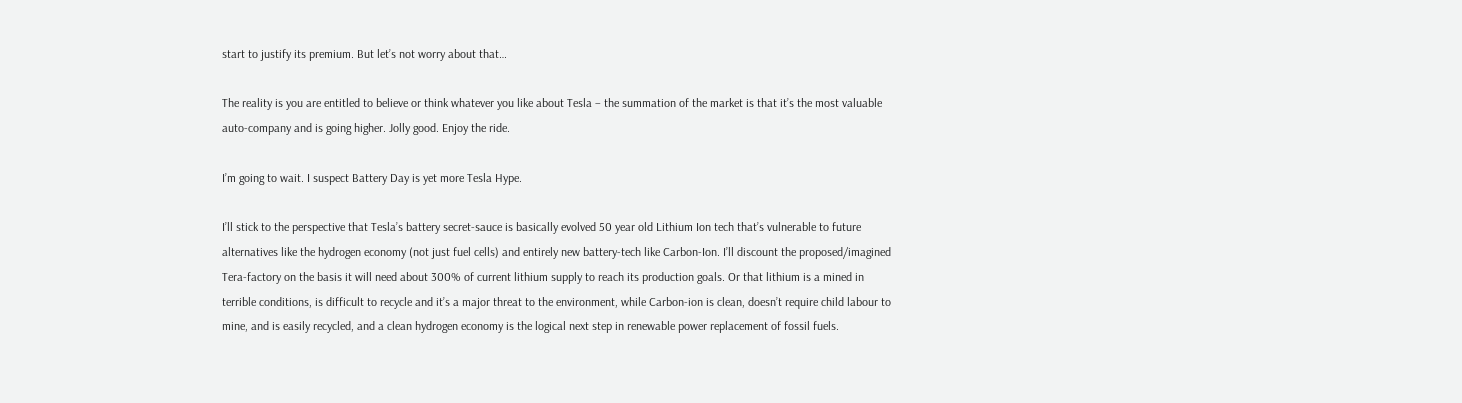start to justify its premium. But let’s not worry about that…

The reality is you are entitled to believe or think whatever you like about Tesla – the summation of the market is that it’s the most valuable auto-company and is going higher. Jolly good. Enjoy the ride.

I’m going to wait. I suspect Battery Day is yet more Tesla Hype.

I’ll stick to the perspective that Tesla’s battery secret-sauce is basically evolved 50 year old Lithium Ion tech that’s vulnerable to future alternatives like the hydrogen economy (not just fuel cells) and entirely new battery-tech like Carbon-Ion. I’ll discount the proposed/imagined Tera-factory on the basis it will need about 300% of current lithium supply to reach its production goals. Or that lithium is a mined in terrible conditions, is difficult to recycle and it’s a major threat to the environment, while Carbon-ion is clean, doesn’t require child labour to mine, and is easily recycled, and a clean hydrogen economy is the logical next step in renewable power replacement of fossil fuels.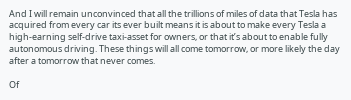And I will remain unconvinced that all the trillions of miles of data that Tesla has acquired from every car its ever built means it is about to make every Tesla a high-earning self-drive taxi-asset for owners, or that it’s about to enable fully autonomous driving. These things will all come tomorrow, or more likely the day after a tomorrow that never comes.

Of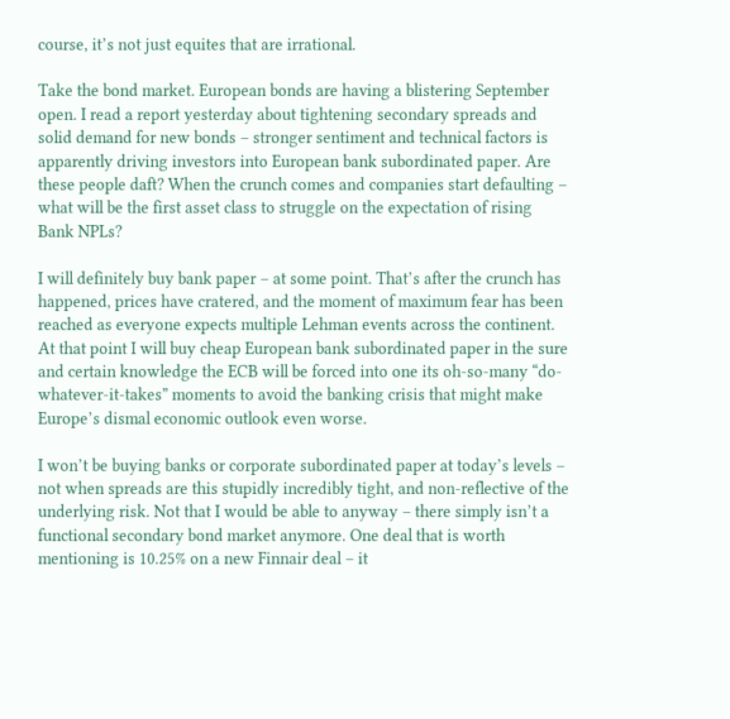course, it’s not just equites that are irrational.

Take the bond market. European bonds are having a blistering September open. I read a report yesterday about tightening secondary spreads and solid demand for new bonds – stronger sentiment and technical factors is apparently driving investors into European bank subordinated paper. Are these people daft? When the crunch comes and companies start defaulting – what will be the first asset class to struggle on the expectation of rising Bank NPLs?

I will definitely buy bank paper – at some point. That’s after the crunch has happened, prices have cratered, and the moment of maximum fear has been reached as everyone expects multiple Lehman events across the continent. At that point I will buy cheap European bank subordinated paper in the sure and certain knowledge the ECB will be forced into one its oh-so-many “do-whatever-it-takes” moments to avoid the banking crisis that might make Europe’s dismal economic outlook even worse.

I won’t be buying banks or corporate subordinated paper at today’s levels – not when spreads are this stupidly incredibly tight, and non-reflective of the underlying risk. Not that I would be able to anyway – there simply isn’t a functional secondary bond market anymore. One deal that is worth mentioning is 10.25% on a new Finnair deal – it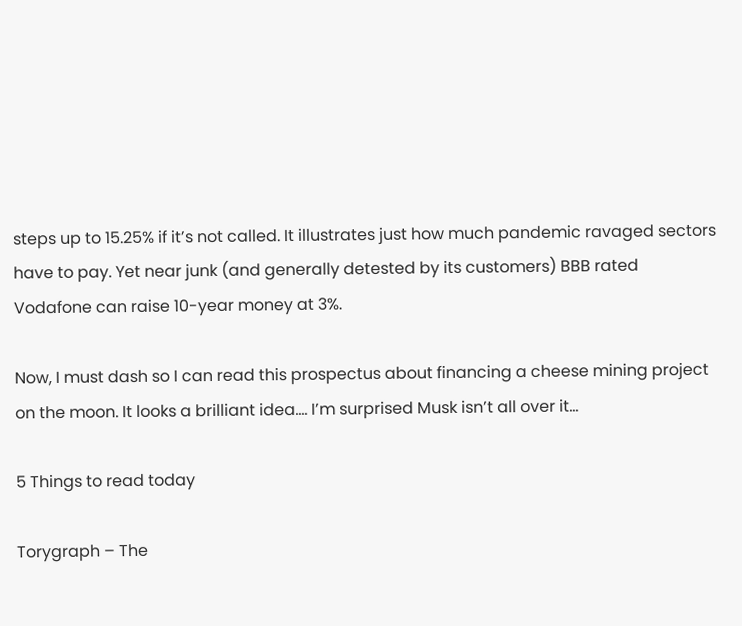steps up to 15.25% if it’s not called. It illustrates just how much pandemic ravaged sectors have to pay. Yet near junk (and generally detested by its customers) BBB rated Vodafone can raise 10-year money at 3%.

Now, I must dash so I can read this prospectus about financing a cheese mining project on the moon. It looks a brilliant idea…. I’m surprised Musk isn’t all over it…

5 Things to read today

Torygraph – The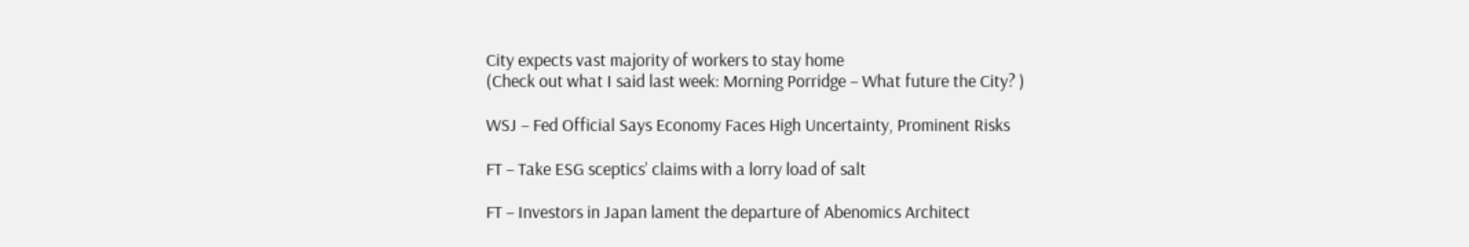City expects vast majority of workers to stay home
(Check out what I said last week: Morning Porridge – What future the City? )

WSJ – Fed Official Says Economy Faces High Uncertainty, Prominent Risks

FT – Take ESG sceptics’ claims with a lorry load of salt

FT – Investors in Japan lament the departure of Abenomics Architect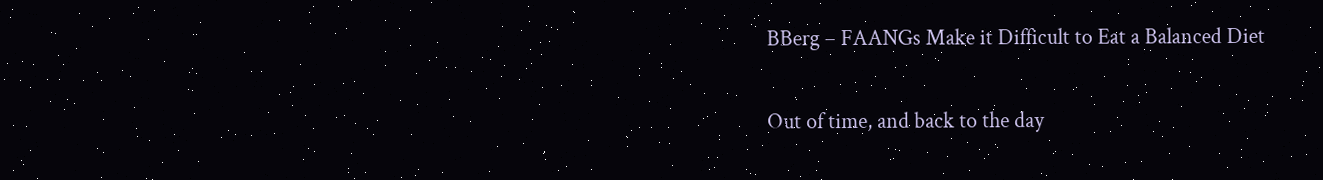BBerg – FAANGs Make it Difficult to Eat a Balanced Diet

Out of time, and back to the day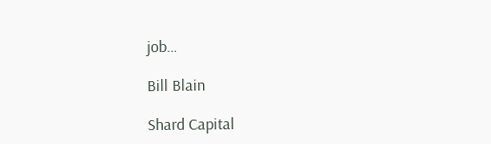job…

Bill Blain

Shard Capital